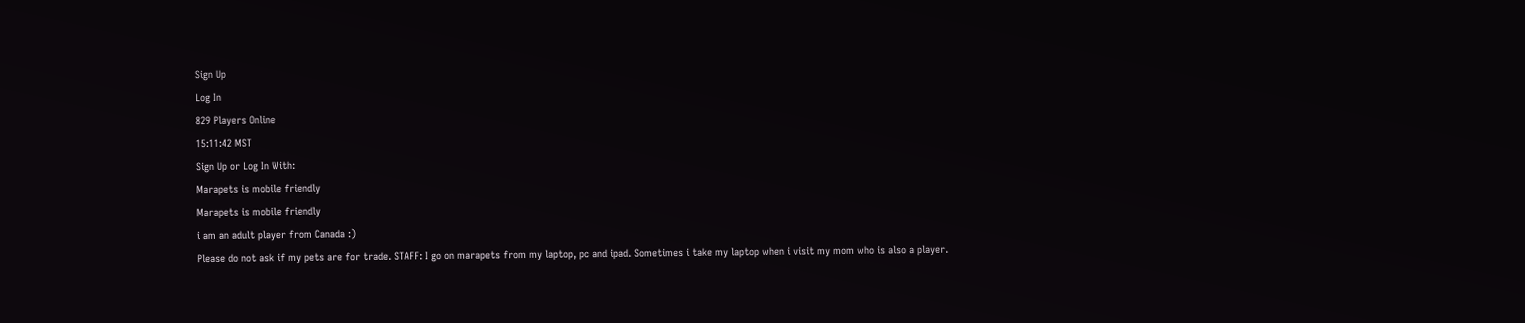Sign Up
Log In
829 Players Online
15:11:42 MST
Sign Up or Log In With:
Marapets is mobile friendly
Marapets is mobile friendly
i am an adult player from Canada :)
Please do not ask if my pets are for trade. STAFF: I go on marapets from my laptop, pc and ipad. Sometimes i take my laptop when i visit my mom who is also a player.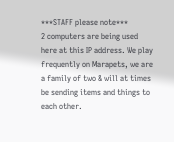***STAFF please note***
2 computers are being used here at this IP address. We play frequently on Marapets, we are a family of two & will at times be sending items and things to each other.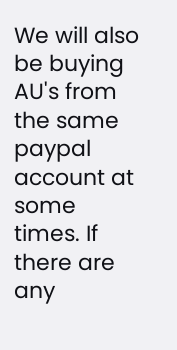We will also be buying AU's from the same paypal account at some times. If there are any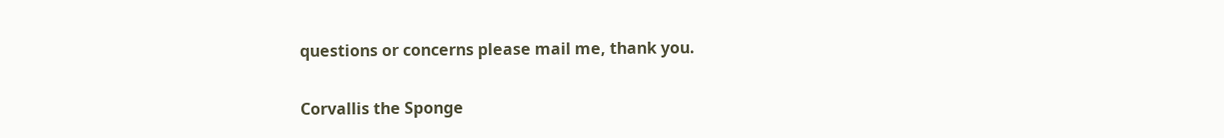questions or concerns please mail me, thank you.


Corvallis the Sponge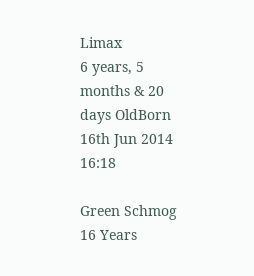Limax
6 years, 5 months & 20 days OldBorn 16th Jun 2014 16:18

Green Schmog
16 Years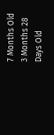7 Months Old
3 Months 28 Days Old